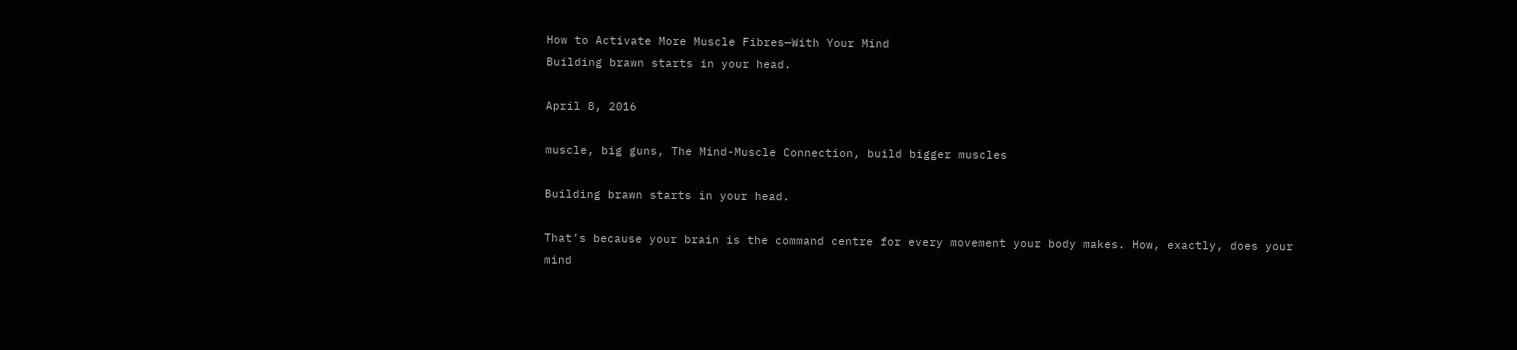How to Activate More Muscle Fibres—With Your Mind
Building brawn starts in your head.

April 8, 2016

muscle, big guns, The Mind-Muscle Connection, build bigger muscles

Building brawn starts in your head.

That’s because your brain is the command centre for every movement your body makes. How, exactly, does your mind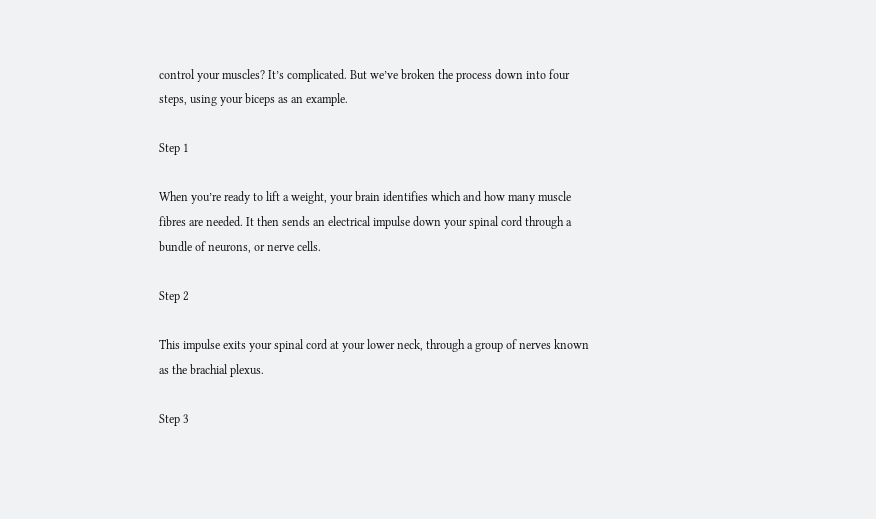control your muscles? It’s complicated. But we’ve broken the process down into four steps, using your biceps as an example.

Step 1

When you’re ready to lift a weight, your brain identifies which and how many muscle fibres are needed. It then sends an electrical impulse down your spinal cord through a bundle of neurons, or nerve cells.

Step 2

This impulse exits your spinal cord at your lower neck, through a group of nerves known as the brachial plexus.

Step 3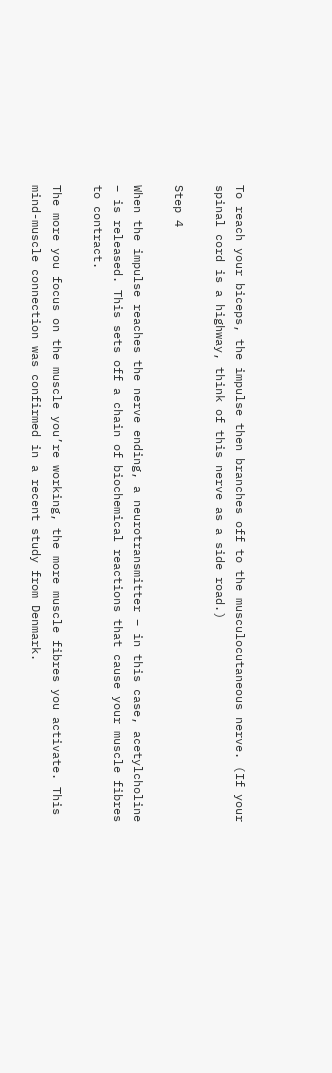To reach your biceps, the impulse then branches off to the musculocutaneous nerve. (If your spinal cord is a highway, think of this nerve as a side road.)

Step 4

When the impulse reaches the nerve ending, a neurotransmitter – in this case, acetylcholine – is released. This sets off a chain of biochemical reactions that cause your muscle fibres to contract.

The more you focus on the muscle you’re working, the more muscle fibres you activate. This mind-muscle connection was confirmed in a recent study from Denmark.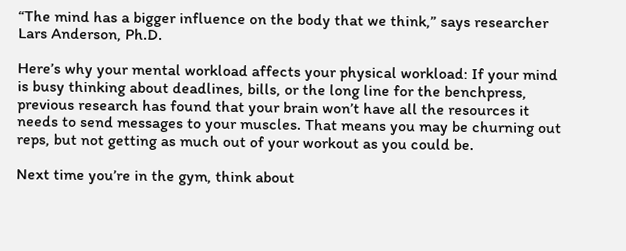“The mind has a bigger influence on the body that we think,” says researcher Lars Anderson, Ph.D.

Here’s why your mental workload affects your physical workload: If your mind is busy thinking about deadlines, bills, or the long line for the benchpress, previous research has found that your brain won’t have all the resources it needs to send messages to your muscles. That means you may be churning out reps, but not getting as much out of your workout as you could be.

Next time you’re in the gym, think about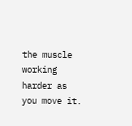the muscle working harder as you move it.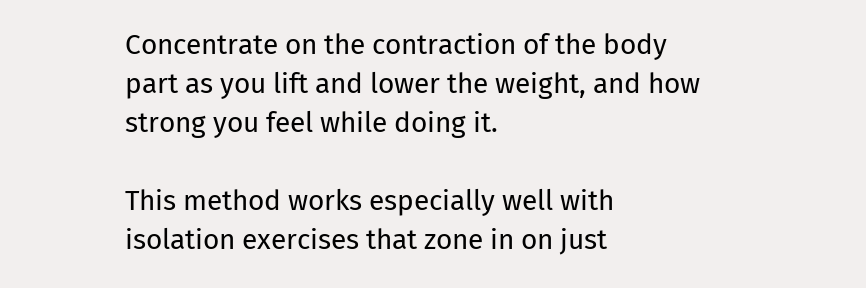Concentrate on the contraction of the body part as you lift and lower the weight, and how strong you feel while doing it.

This method works especially well with isolation exercises that zone in on just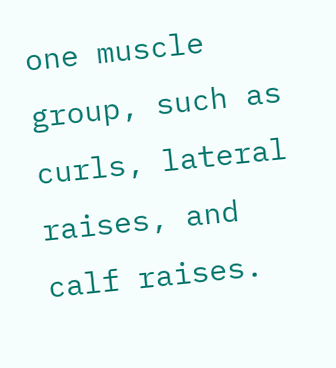one muscle group, such as curls, lateral raises, and calf raises.